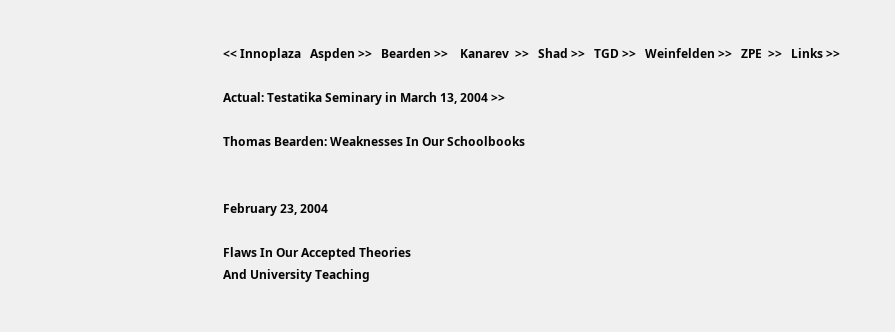<< Innoplaza   Aspden >>   Bearden >>    Kanarev  >>   Shad >>   TGD >>   Weinfelden >>   ZPE  >>   Links >>

Actual: Testatika Seminary in March 13, 2004 >>

Thomas Bearden: Weaknesses In Our Schoolbooks


February 23, 2004

Flaws In Our Accepted Theories
And University Teaching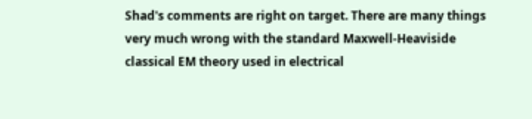Shad's comments are right on target. There are many things
very much wrong with the standard Maxwell-Heaviside
classical EM theory used in electrical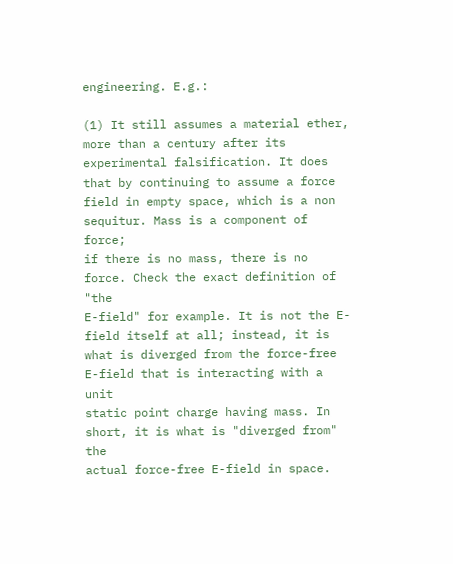engineering. E.g.:

(1) It still assumes a material ether, more than a century after its
experimental falsification. It does that by continuing to assume a force
field in empty space, which is a non sequitur. Mass is a component of force;
if there is no mass, there is no force. Check the exact definition of "the
E-field" for example. It is not the E-field itself at all; instead, it is
what is diverged from the force-free E-field that is interacting with a unit
static point charge having mass. In short, it is what is "diverged from" the
actual force-free E-field in space.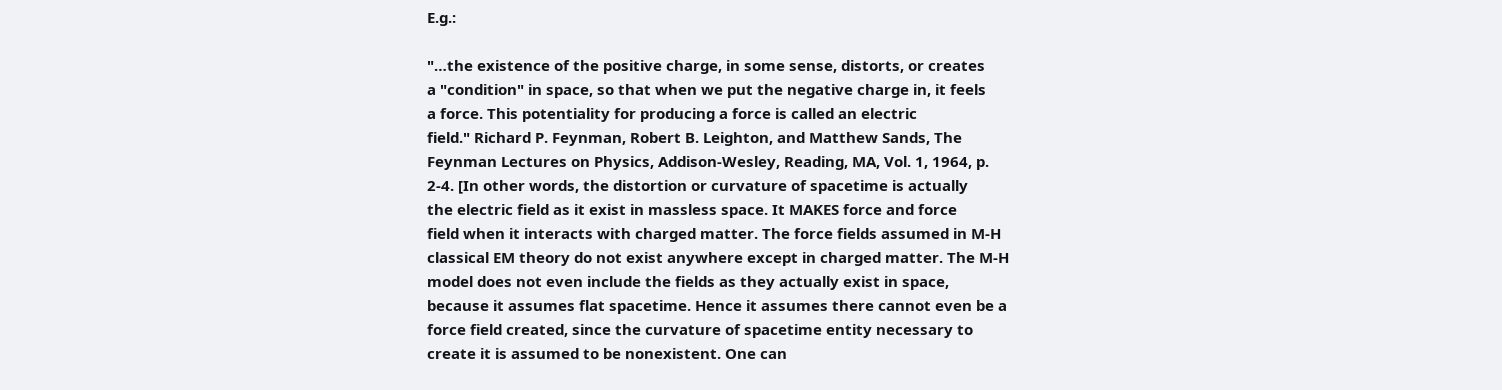E.g.:

"…the existence of the positive charge, in some sense, distorts, or creates
a "condition" in space, so that when we put the negative charge in, it feels
a force. This potentiality for producing a force is called an electric
field." Richard P. Feynman, Robert B. Leighton, and Matthew Sands, The
Feynman Lectures on Physics, Addison-Wesley, Reading, MA, Vol. 1, 1964, p.
2-4. [In other words, the distortion or curvature of spacetime is actually
the electric field as it exist in massless space. It MAKES force and force
field when it interacts with charged matter. The force fields assumed in M-H
classical EM theory do not exist anywhere except in charged matter. The M-H
model does not even include the fields as they actually exist in space,
because it assumes flat spacetime. Hence it assumes there cannot even be a
force field created, since the curvature of spacetime entity necessary to
create it is assumed to be nonexistent. One can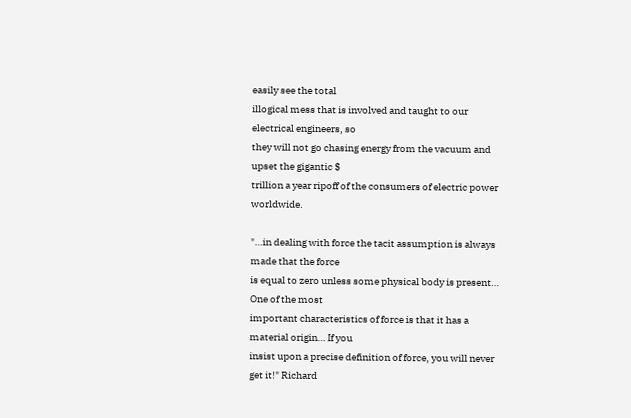easily see the total
illogical mess that is involved and taught to our electrical engineers, so
they will not go chasing energy from the vacuum and upset the gigantic $
trillion a year ripoff of the consumers of electric power worldwide.

"…in dealing with force the tacit assumption is always made that the force
is equal to zero unless some physical body is present… One of the most
important characteristics of force is that it has a material origin… If you
insist upon a precise definition of force, you will never get it!" Richard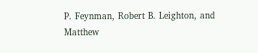P. Feynman, Robert B. Leighton, and Matthew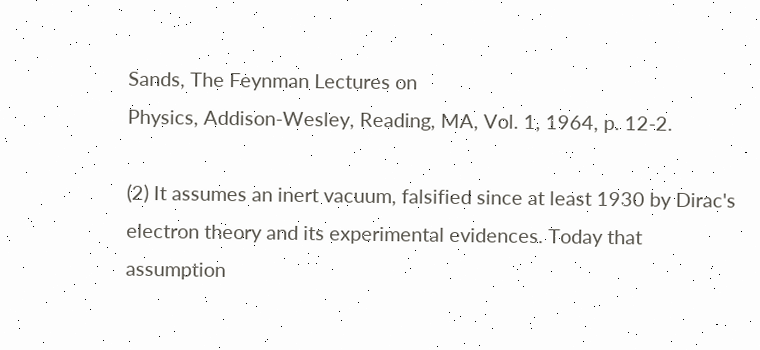Sands, The Feynman Lectures on
Physics, Addison-Wesley, Reading, MA, Vol. 1, 1964, p. 12-2.

(2) It assumes an inert vacuum, falsified since at least 1930 by Dirac's
electron theory and its experimental evidences. Today that assumption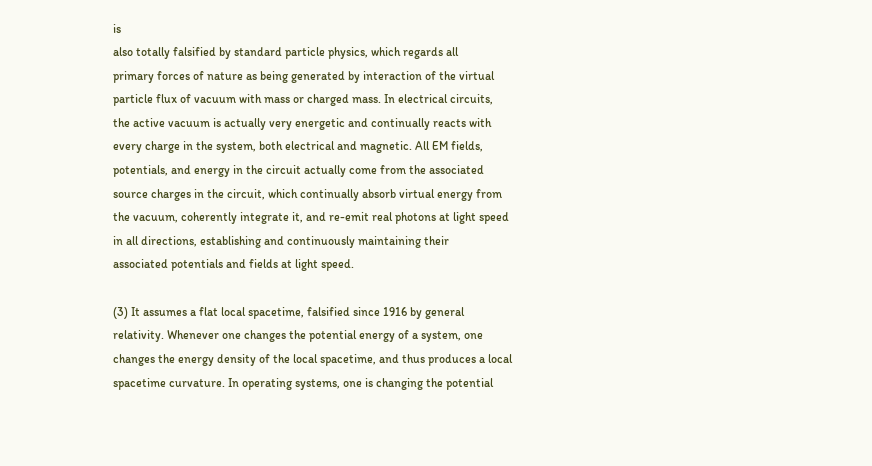is
also totally falsified by standard particle physics, which regards all
primary forces of nature as being generated by interaction of the virtual
particle flux of vacuum with mass or charged mass. In electrical circuits,
the active vacuum is actually very energetic and continually reacts with
every charge in the system, both electrical and magnetic. All EM fields,
potentials, and energy in the circuit actually come from the associated
source charges in the circuit, which continually absorb virtual energy from
the vacuum, coherently integrate it, and re-emit real photons at light speed
in all directions, establishing and continuously maintaining their
associated potentials and fields at light speed.

(3) It assumes a flat local spacetime, falsified since 1916 by general
relativity. Whenever one changes the potential energy of a system, one
changes the energy density of the local spacetime, and thus produces a local
spacetime curvature. In operating systems, one is changing the potential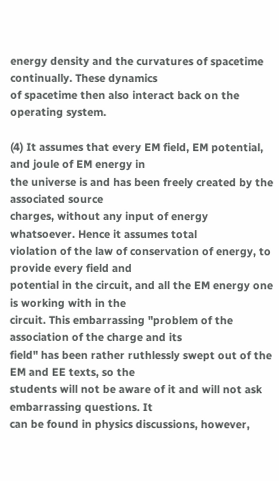energy density and the curvatures of spacetime continually. These dynamics
of spacetime then also interact back on the operating system.

(4) It assumes that every EM field, EM potential, and joule of EM energy in
the universe is and has been freely created by the associated source
charges, without any input of energy whatsoever. Hence it assumes total
violation of the law of conservation of energy, to provide every field and
potential in the circuit, and all the EM energy one is working with in the
circuit. This embarrassing "problem of the association of the charge and its
field" has been rather ruthlessly swept out of the EM and EE texts, so the
students will not be aware of it and will not ask embarrassing questions. It
can be found in physics discussions, however,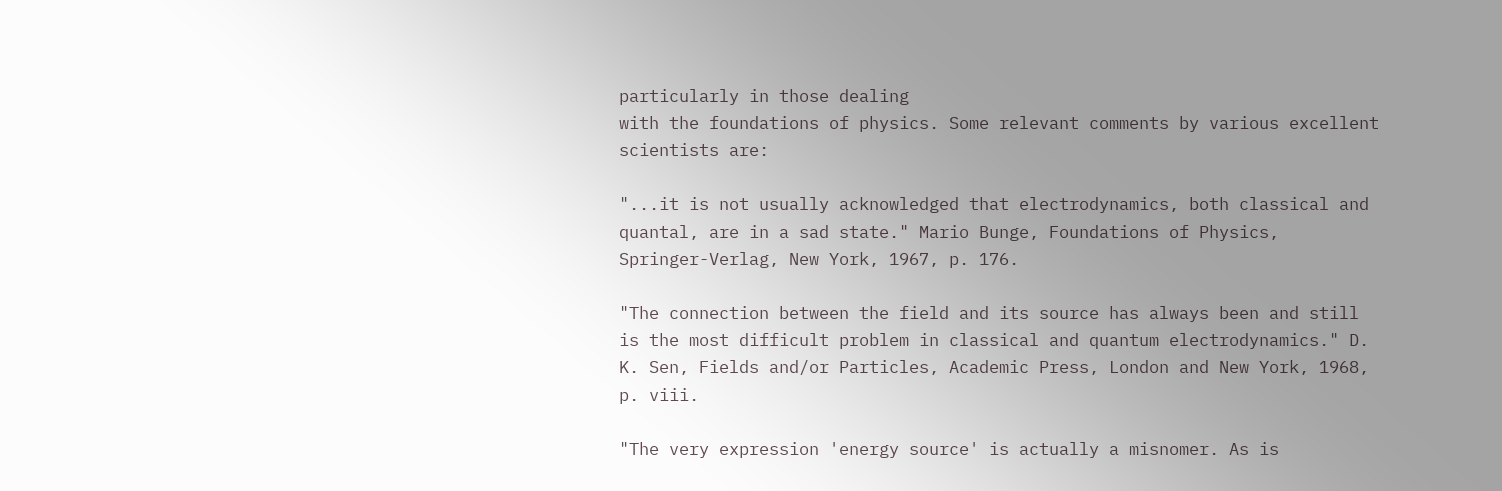particularly in those dealing
with the foundations of physics. Some relevant comments by various excellent
scientists are:

"...it is not usually acknowledged that electrodynamics, both classical and
quantal, are in a sad state." Mario Bunge, Foundations of Physics,
Springer-Verlag, New York, 1967, p. 176.

"The connection between the field and its source has always been and still
is the most difficult problem in classical and quantum electrodynamics." D.
K. Sen, Fields and/or Particles, Academic Press, London and New York, 1968,
p. viii.

"The very expression 'energy source' is actually a misnomer. As is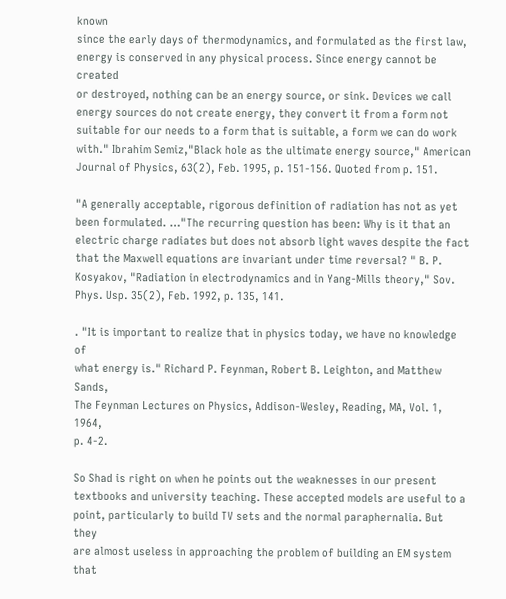known
since the early days of thermodynamics, and formulated as the first law,
energy is conserved in any physical process. Since energy cannot be created
or destroyed, nothing can be an energy source, or sink. Devices we call
energy sources do not create energy, they convert it from a form not
suitable for our needs to a form that is suitable, a form we can do work
with." Ibrahim Semiz,"Black hole as the ultimate energy source," American
Journal of Physics, 63(2), Feb. 1995, p. 151-156. Quoted from p. 151.

"A generally acceptable, rigorous definition of radiation has not as yet
been formulated. …"The recurring question has been: Why is it that an
electric charge radiates but does not absorb light waves despite the fact
that the Maxwell equations are invariant under time reversal? " B. P.
Kosyakov, "Radiation in electrodynamics and in Yang-Mills theory," Sov.
Phys. Usp. 35(2), Feb. 1992, p. 135, 141.

. "It is important to realize that in physics today, we have no knowledge of
what energy is." Richard P. Feynman, Robert B. Leighton, and Matthew Sands,
The Feynman Lectures on Physics, Addison-Wesley, Reading, MA, Vol. 1, 1964,
p. 4-2.

So Shad is right on when he points out the weaknesses in our present
textbooks and university teaching. These accepted models are useful to a
point, particularly to build TV sets and the normal paraphernalia. But they
are almost useless in approaching the problem of building an EM system that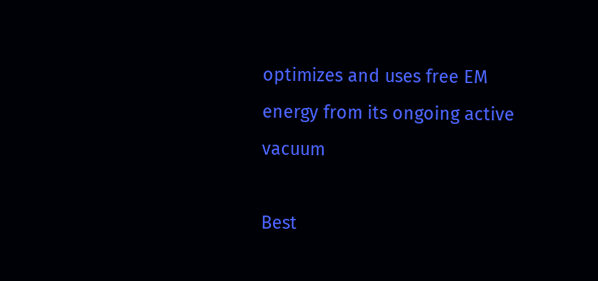optimizes and uses free EM energy from its ongoing active vacuum

Best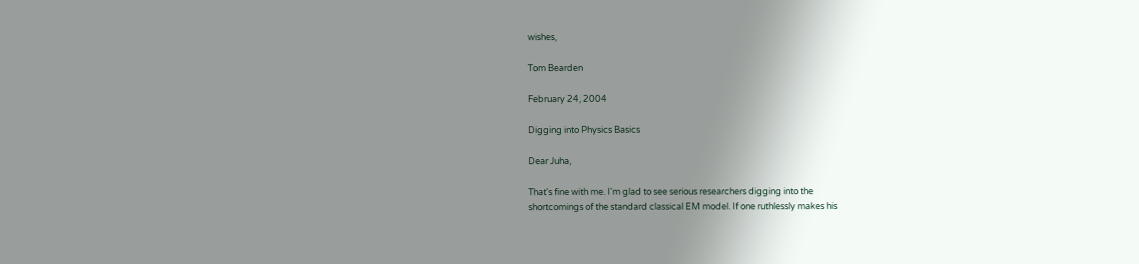wishes,

Tom Bearden

February 24, 2004

Digging into Physics Basics

Dear Juha,

That's fine with me. I'm glad to see serious researchers digging into the
shortcomings of the standard classical EM model. If one ruthlessly makes his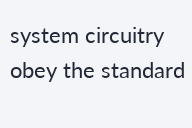system circuitry obey the standard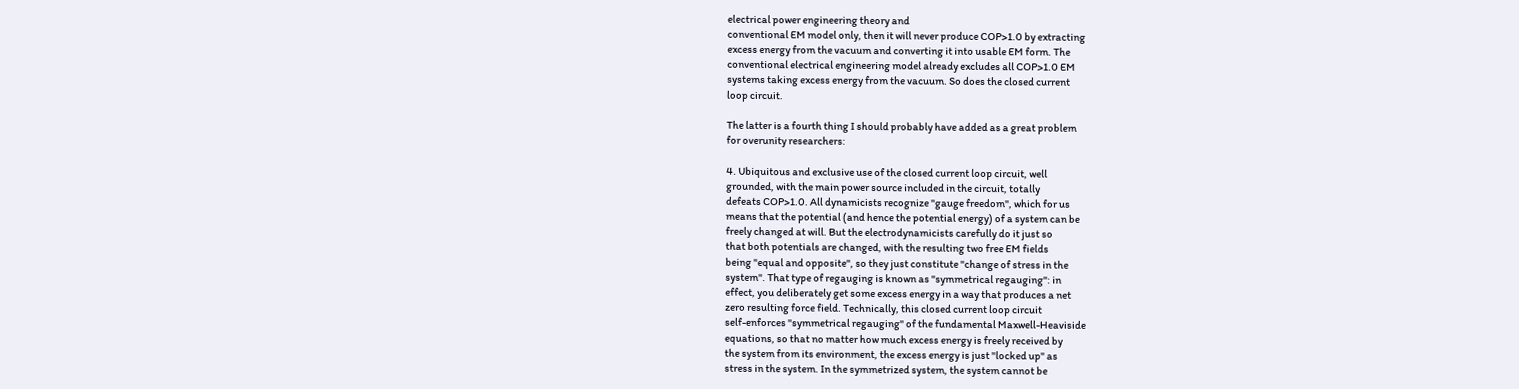electrical power engineering theory and
conventional EM model only, then it will never produce COP>1.0 by extracting
excess energy from the vacuum and converting it into usable EM form. The
conventional electrical engineering model already excludes all COP>1.0 EM
systems taking excess energy from the vacuum. So does the closed current
loop circuit.

The latter is a fourth thing I should probably have added as a great problem
for overunity researchers:

4. Ubiquitous and exclusive use of the closed current loop circuit, well
grounded, with the main power source included in the circuit, totally
defeats COP>1.0. All dynamicists recognize "gauge freedom", which for us
means that the potential (and hence the potential energy) of a system can be
freely changed at will. But the electrodynamicists carefully do it just so
that both potentials are changed, with the resulting two free EM fields
being "equal and opposite", so they just constitute "change of stress in the
system". That type of regauging is known as "symmetrical regauging": in
effect, you deliberately get some excess energy in a way that produces a net
zero resulting force field. Technically, this closed current loop circuit
self-enforces "symmetrical regauging" of the fundamental Maxwell-Heaviside
equations, so that no matter how much excess energy is freely received by
the system from its environment, the excess energy is just "locked up" as
stress in the system. In the symmetrized system, the system cannot be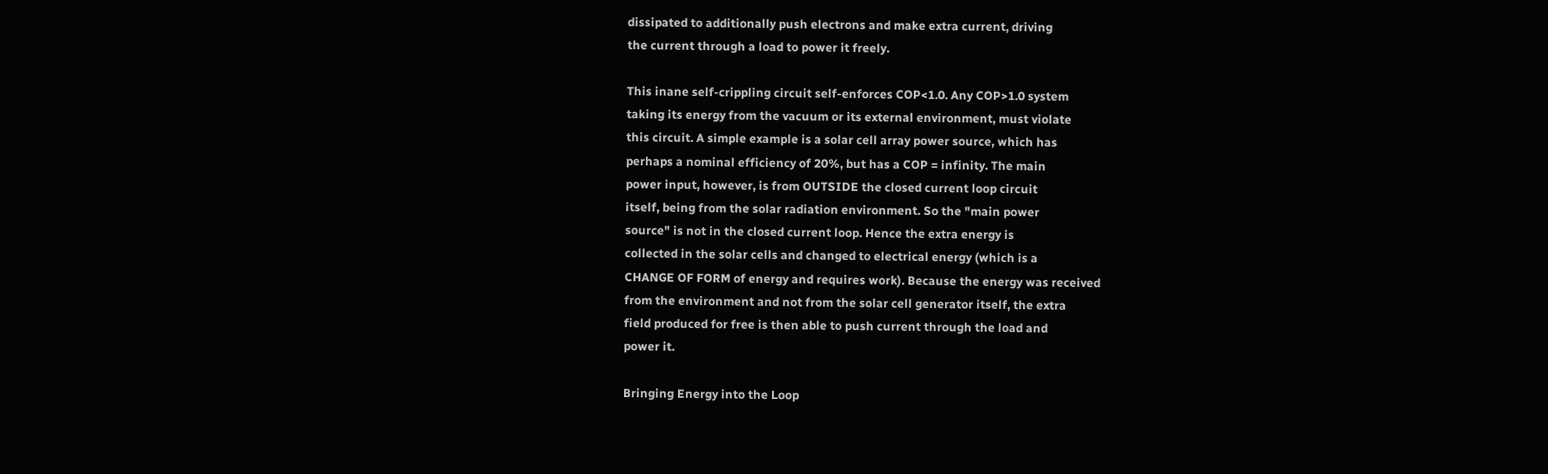dissipated to additionally push electrons and make extra current, driving
the current through a load to power it freely.

This inane self-crippling circuit self-enforces COP<1.0. Any COP>1.0 system
taking its energy from the vacuum or its external environment, must violate
this circuit. A simple example is a solar cell array power source, which has
perhaps a nominal efficiency of 20%, but has a COP = infinity. The main
power input, however, is from OUTSIDE the closed current loop circuit
itself, being from the solar radiation environment. So the "main power
source" is not in the closed current loop. Hence the extra energy is
collected in the solar cells and changed to electrical energy (which is a
CHANGE OF FORM of energy and requires work). Because the energy was received
from the environment and not from the solar cell generator itself, the extra
field produced for free is then able to push current through the load and
power it.

Bringing Energy into the Loop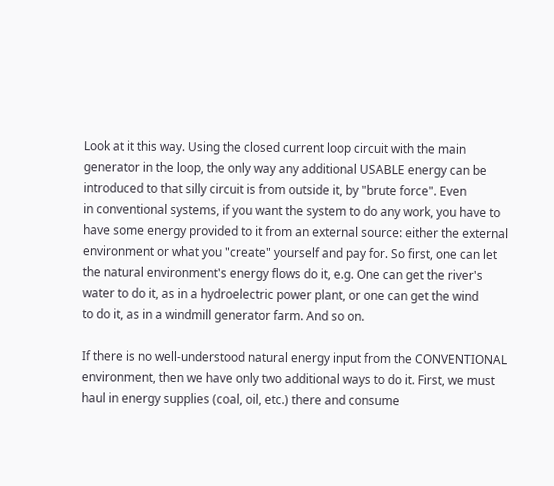Look at it this way. Using the closed current loop circuit with the main
generator in the loop, the only way any additional USABLE energy can be
introduced to that silly circuit is from outside it, by "brute force". Even
in conventional systems, if you want the system to do any work, you have to
have some energy provided to it from an external source: either the external
environment or what you "create" yourself and pay for. So first, one can let
the natural environment's energy flows do it, e.g. One can get the river's
water to do it, as in a hydroelectric power plant, or one can get the wind
to do it, as in a windmill generator farm. And so on.

If there is no well-understood natural energy input from the CONVENTIONAL
environment, then we have only two additional ways to do it. First, we must
haul in energy supplies (coal, oil, etc.) there and consume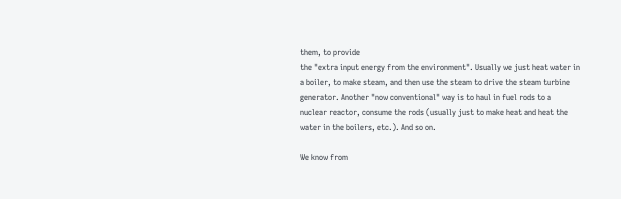them, to provide
the "extra input energy from the environment". Usually we just heat water in
a boiler, to make steam, and then use the steam to drive the steam turbine
generator. Another "now conventional" way is to haul in fuel rods to a
nuclear reactor, consume the rods (usually just to make heat and heat the
water in the boilers, etc.). And so on.

We know from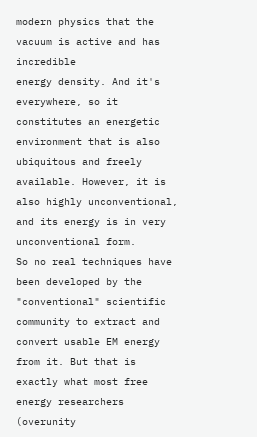modern physics that the vacuum is active and has incredible
energy density. And it's everywhere, so it constitutes an energetic
environment that is also ubiquitous and freely available. However, it is
also highly unconventional, and its energy is in very unconventional form.
So no real techniques have been developed by the "conventional" scientific
community to extract and convert usable EM energy from it. But that is
exactly what most free energy researchers (overunity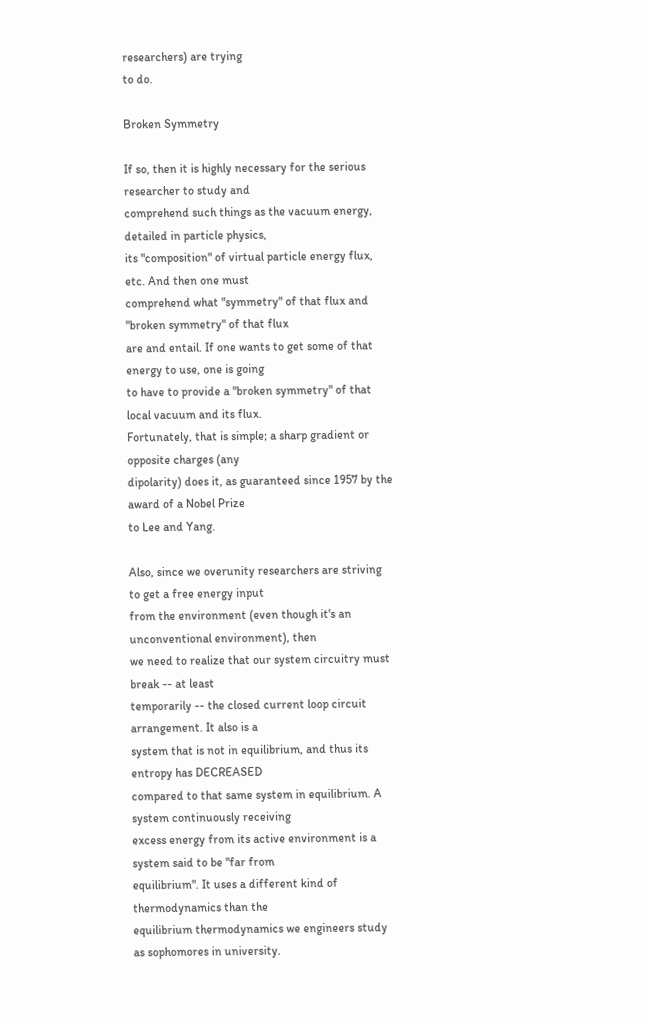researchers) are trying
to do.

Broken Symmetry

If so, then it is highly necessary for the serious researcher to study and
comprehend such things as the vacuum energy, detailed in particle physics,
its "composition" of virtual particle energy flux, etc. And then one must
comprehend what "symmetry" of that flux and "broken symmetry" of that flux
are and entail. If one wants to get some of that energy to use, one is going
to have to provide a "broken symmetry" of that local vacuum and its flux.
Fortunately, that is simple; a sharp gradient or opposite charges (any
dipolarity) does it, as guaranteed since 1957 by the award of a Nobel Prize
to Lee and Yang.

Also, since we overunity researchers are striving to get a free energy input
from the environment (even though it's an unconventional environment), then
we need to realize that our system circuitry must break -- at least
temporarily -- the closed current loop circuit arrangement. It also is a
system that is not in equilibrium, and thus its entropy has DECREASED
compared to that same system in equilibrium. A system continuously receiving
excess energy from its active environment is a system said to be "far from
equilibrium". It uses a different kind of thermodynamics than the
equilibrium thermodynamics we engineers study as sophomores in university.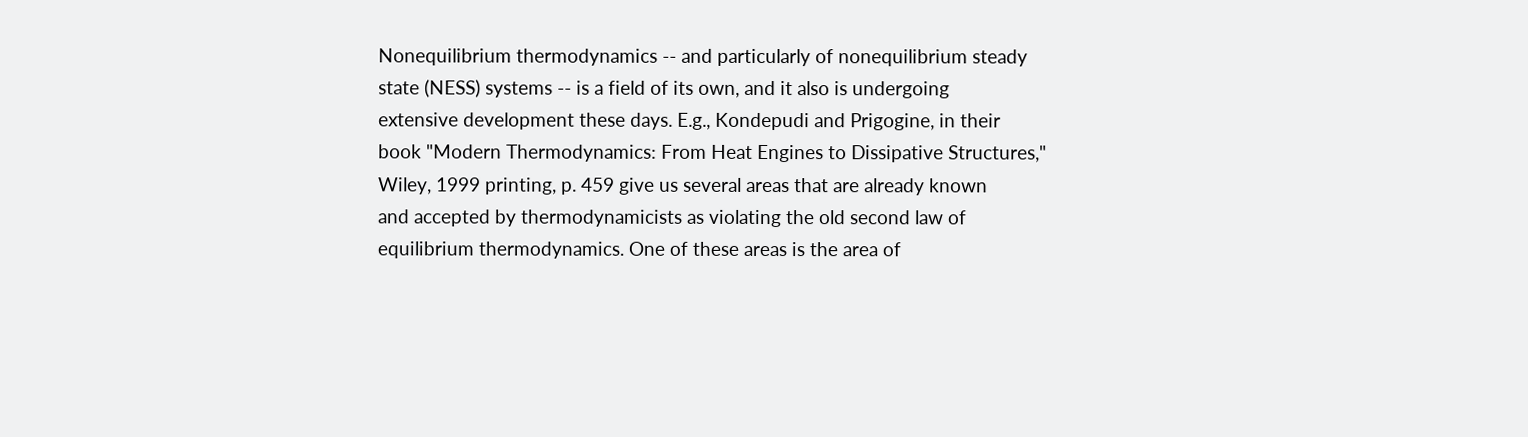Nonequilibrium thermodynamics -- and particularly of nonequilibrium steady
state (NESS) systems -- is a field of its own, and it also is undergoing
extensive development these days. E.g., Kondepudi and Prigogine, in their
book "Modern Thermodynamics: From Heat Engines to Dissipative Structures,"
Wiley, 1999 printing, p. 459 give us several areas that are already known
and accepted by thermodynamicists as violating the old second law of
equilibrium thermodynamics. One of these areas is the area of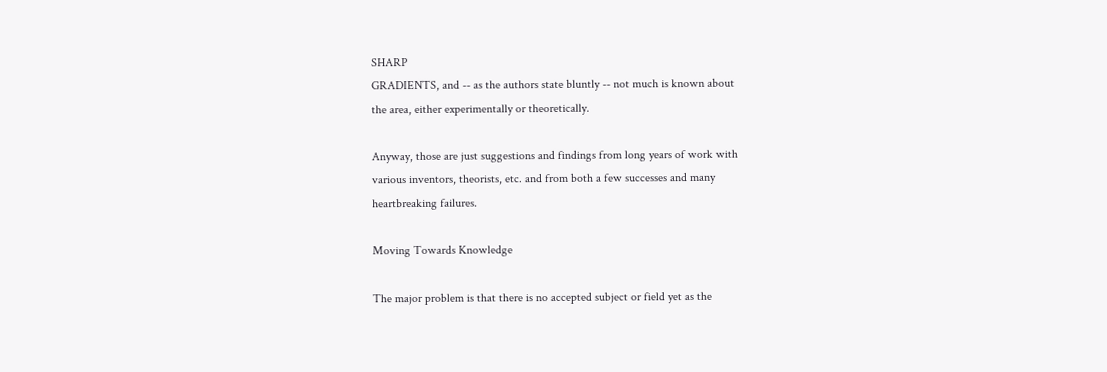SHARP
GRADIENTS, and -- as the authors state bluntly -- not much is known about
the area, either experimentally or theoretically.

Anyway, those are just suggestions and findings from long years of work with
various inventors, theorists, etc. and from both a few successes and many
heartbreaking failures.

Moving Towards Knowledge

The major problem is that there is no accepted subject or field yet as the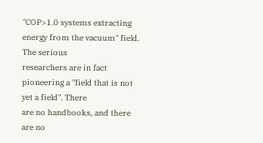"COP>1.0 systems extracting energy from the vacuum" field. The serious
researchers are in fact pioneering a "field that is not yet a field". There
are no handbooks, and there are no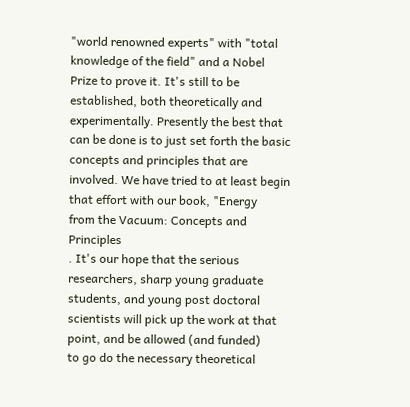"world renowned experts" with "total
knowledge of the field" and a Nobel Prize to prove it. It's still to be
established, both theoretically and experimentally. Presently the best that
can be done is to just set forth the basic concepts and principles that are
involved. We have tried to at least begin that effort with our book, "Energy
from the Vacuum: Concepts and Principles
. It's our hope that the serious
researchers, sharp young graduate students, and young post doctoral
scientists will pick up the work at that point, and be allowed (and funded)
to go do the necessary theoretical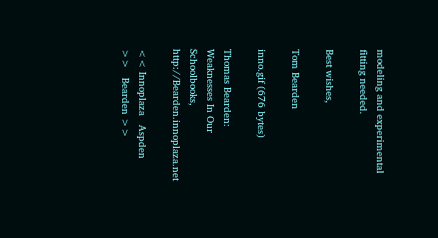modeling and experimental fitting needed.

Best wishes,

Tom Bearden

inno.gif (676 bytes)

Thomas Bearden: Weaknesses In Our Schoolbooks,  http://Bearden.innoplaza.net

<< Innoplaza   Aspden >>   Bearden >>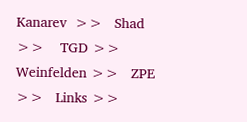Kanarev  >>   Shad >>    TGD >>   Weinfelden >>   ZPE  >>   Links >>